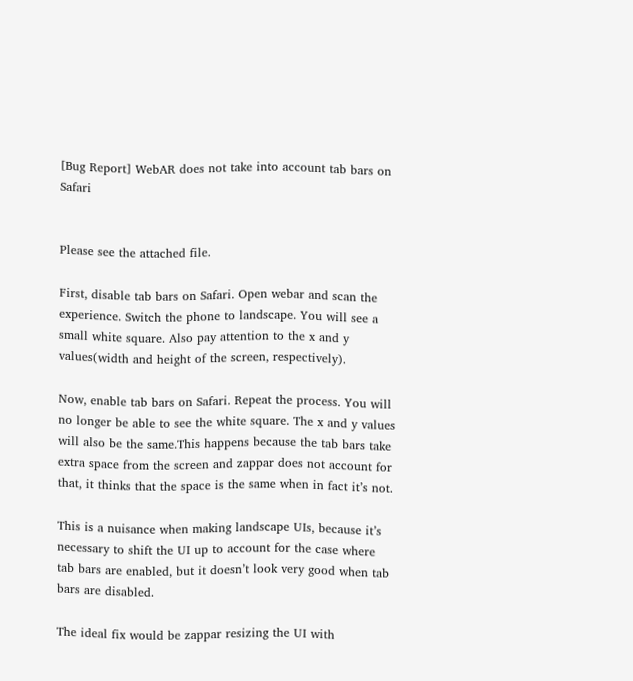[Bug Report] WebAR does not take into account tab bars on Safari


Please see the attached file.

First, disable tab bars on Safari. Open webar and scan the experience. Switch the phone to landscape. You will see a small white square. Also pay attention to the x and y values(width and height of the screen, respectively).

Now, enable tab bars on Safari. Repeat the process. You will no longer be able to see the white square. The x and y values will also be the same.This happens because the tab bars take extra space from the screen and zappar does not account for that, it thinks that the space is the same when in fact it’s not.

This is a nuisance when making landscape UIs, because it’s necessary to shift the UI up to account for the case where tab bars are enabled, but it doesn’t look very good when tab bars are disabled.

The ideal fix would be zappar resizing the UI with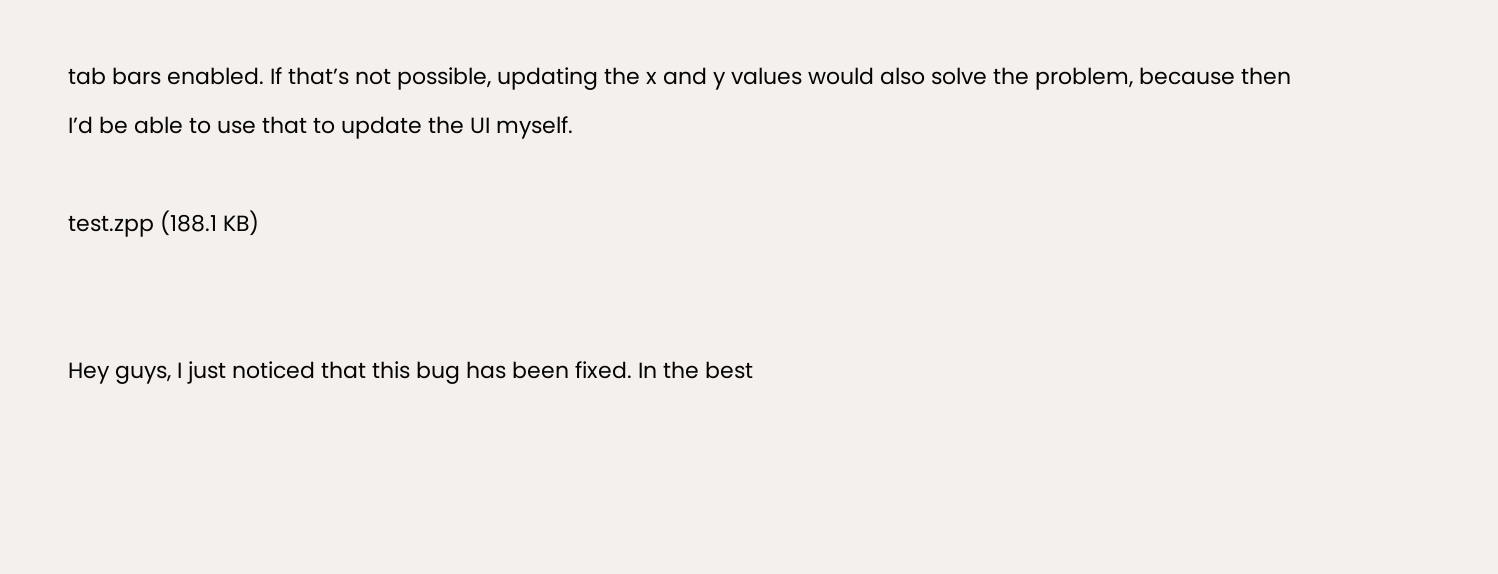tab bars enabled. If that’s not possible, updating the x and y values would also solve the problem, because then I’d be able to use that to update the UI myself.

test.zpp (188.1 KB)


Hey guys, I just noticed that this bug has been fixed. In the best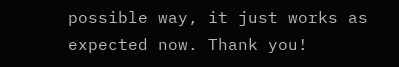possible way, it just works as expected now. Thank you!